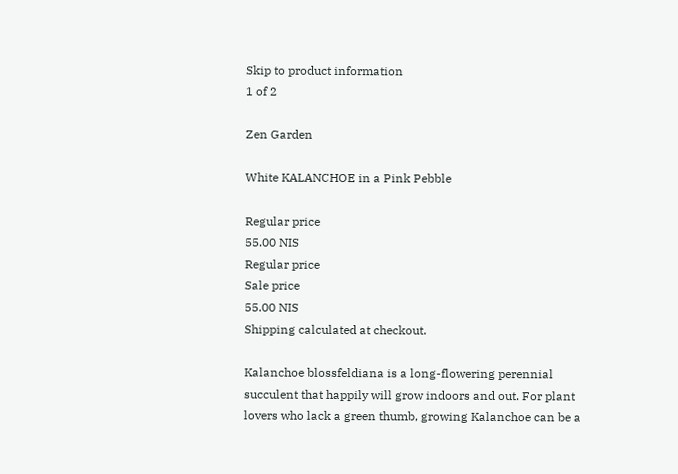Skip to product information
1 of 2

Zen Garden

White KALANCHOE in a Pink Pebble

Regular price
55.00 NIS
Regular price
Sale price
55.00 NIS
Shipping calculated at checkout.

Kalanchoe blossfeldiana is a long-flowering perennial succulent that happily will grow indoors and out. For plant lovers who lack a green thumb, growing Kalanchoe can be a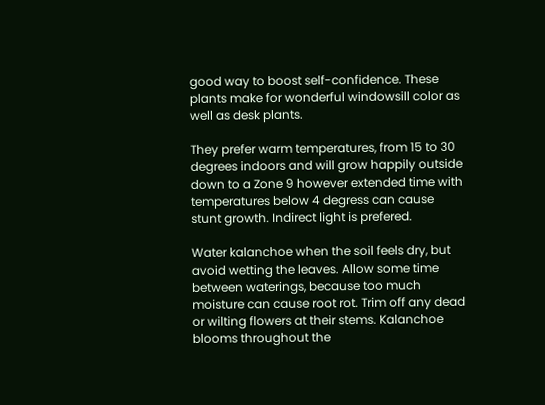good way to boost self-confidence. These plants make for wonderful windowsill color as well as desk plants.

They prefer warm temperatures, from 15 to 30 degrees indoors and will grow happily outside down to a Zone 9 however extended time with temperatures below 4 degress can cause stunt growth. Indirect light is prefered.

Water kalanchoe when the soil feels dry, but avoid wetting the leaves. Allow some time between waterings, because too much moisture can cause root rot. Trim off any dead or wilting flowers at their stems. Kalanchoe blooms throughout the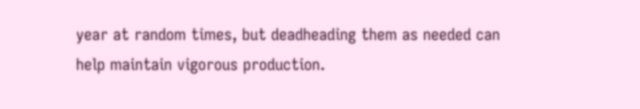year at random times, but deadheading them as needed can help maintain vigorous production.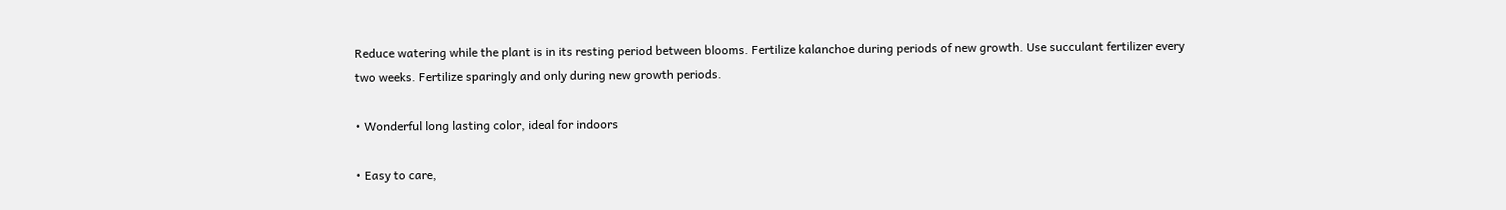Reduce watering while the plant is in its resting period between blooms. Fertilize kalanchoe during periods of new growth. Use succulant fertilizer every two weeks. Fertilize sparingly and only during new growth periods.

• Wonderful long lasting color, ideal for indoors

• Easy to care,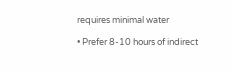requires minimal water

• Prefer 8-10 hours of indirect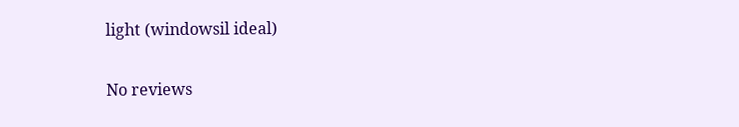light (windowsil ideal)

No reviews